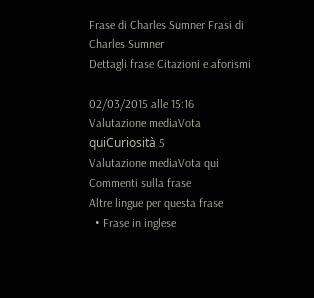Frase di Charles Sumner Frasi di Charles Sumner
Dettagli frase Citazioni e aforismi

02/03/2015 alle 15:16
Valutazione mediaVota quiCuriosità 5
Valutazione mediaVota qui
Commenti sulla frase
Altre lingue per questa frase
  • Frase in inglese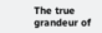The true grandeur of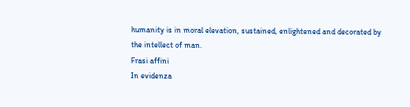humanity is in moral elevation, sustained, enlightened and decorated by the intellect of man.
Frasi affini
In evidenza